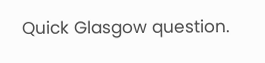Quick Glasgow question.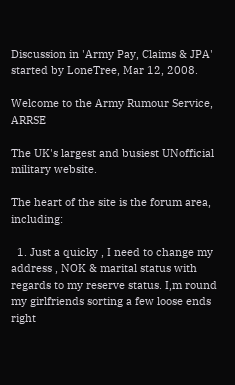Discussion in 'Army Pay, Claims & JPA' started by LoneTree, Mar 12, 2008.

Welcome to the Army Rumour Service, ARRSE

The UK's largest and busiest UNofficial military website.

The heart of the site is the forum area, including:

  1. Just a quicky , I need to change my address , NOK & marital status with regards to my reserve status. I,m round my girlfriends sorting a few loose ends right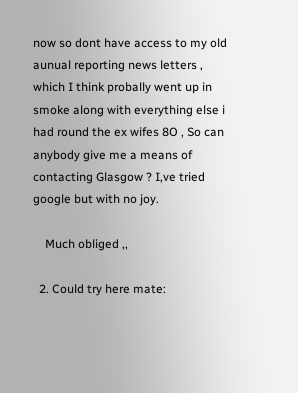now so dont have access to my old aunual reporting news letters , which I think probally went up in smoke along with everything else i had round the ex wifes 8O , So can anybody give me a means of contacting Glasgow ? I,ve tried google but with no joy.

    Much obliged ,,

  2. Could try here mate: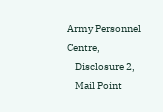Army Personnel Centre,
    Disclosure 2,
    Mail Point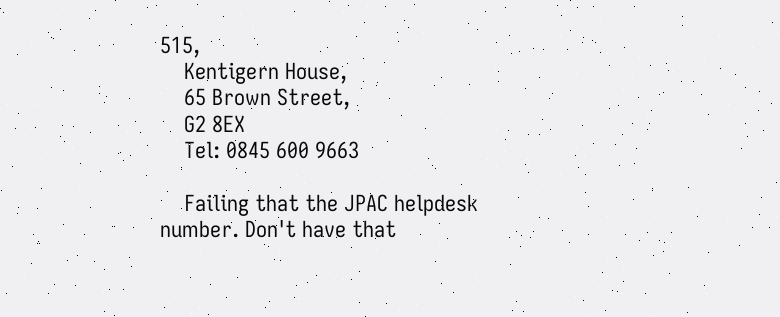515,
    Kentigern House,
    65 Brown Street,
    G2 8EX
    Tel: 0845 600 9663

    Failing that the JPAC helpdesk number. Don't have that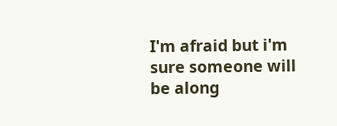I'm afraid but i'm sure someone will be along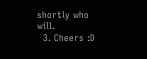shortly who will.
  3. Cheers :D